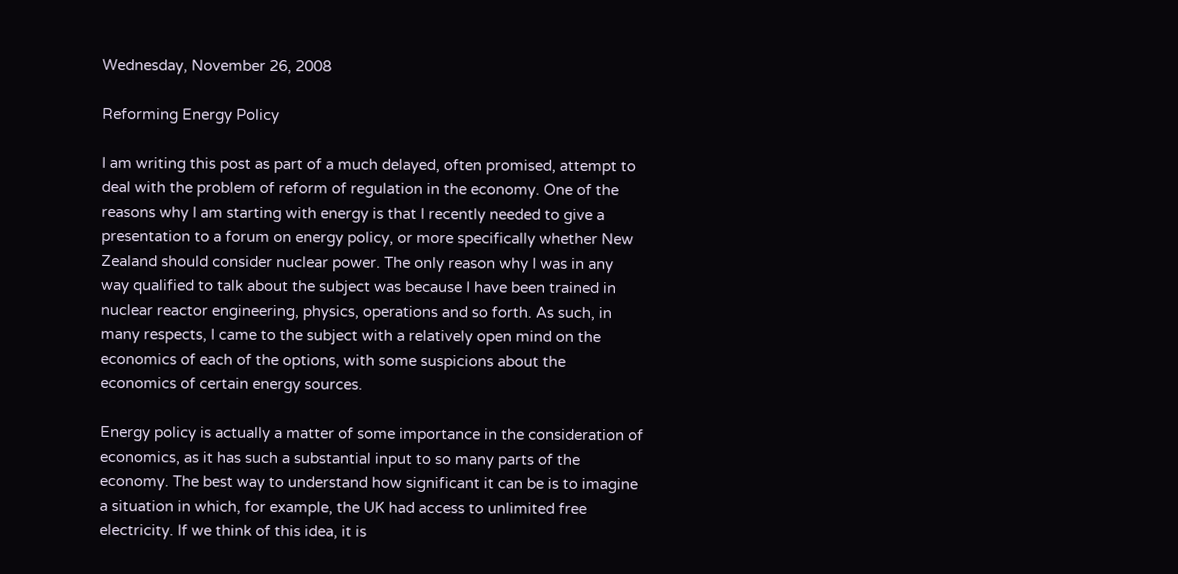Wednesday, November 26, 2008

Reforming Energy Policy

I am writing this post as part of a much delayed, often promised, attempt to deal with the problem of reform of regulation in the economy. One of the reasons why I am starting with energy is that I recently needed to give a presentation to a forum on energy policy, or more specifically whether New Zealand should consider nuclear power. The only reason why I was in any way qualified to talk about the subject was because I have been trained in nuclear reactor engineering, physics, operations and so forth. As such, in many respects, I came to the subject with a relatively open mind on the economics of each of the options, with some suspicions about the economics of certain energy sources.

Energy policy is actually a matter of some importance in the consideration of economics, as it has such a substantial input to so many parts of the economy. The best way to understand how significant it can be is to imagine a situation in which, for example, the UK had access to unlimited free electricity. If we think of this idea, it is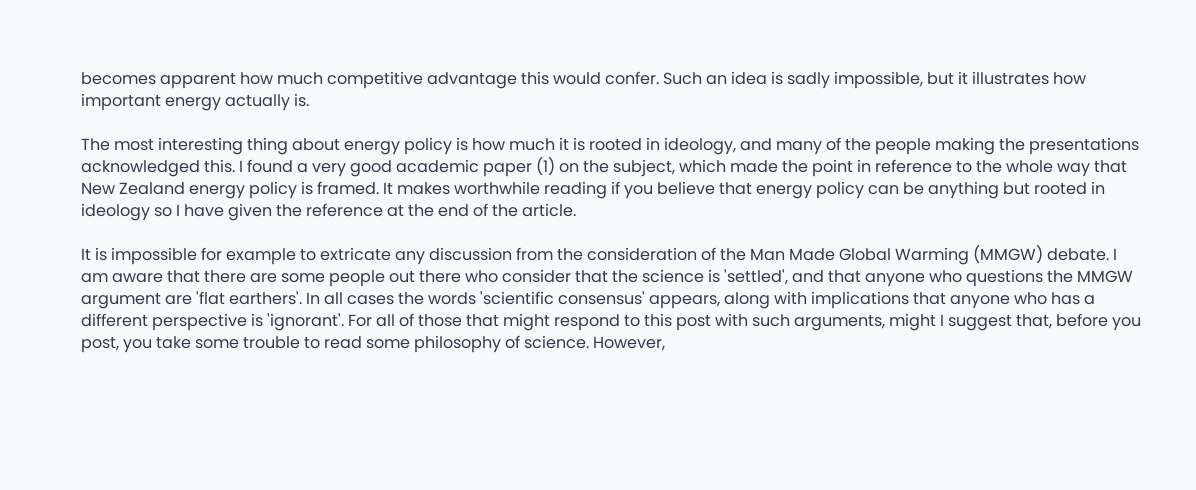becomes apparent how much competitive advantage this would confer. Such an idea is sadly impossible, but it illustrates how important energy actually is.

The most interesting thing about energy policy is how much it is rooted in ideology, and many of the people making the presentations acknowledged this. I found a very good academic paper (1) on the subject, which made the point in reference to the whole way that New Zealand energy policy is framed. It makes worthwhile reading if you believe that energy policy can be anything but rooted in ideology so I have given the reference at the end of the article.

It is impossible for example to extricate any discussion from the consideration of the Man Made Global Warming (MMGW) debate. I am aware that there are some people out there who consider that the science is 'settled', and that anyone who questions the MMGW argument are 'flat earthers'. In all cases the words 'scientific consensus' appears, along with implications that anyone who has a different perspective is 'ignorant'. For all of those that might respond to this post with such arguments, might I suggest that, before you post, you take some trouble to read some philosophy of science. However,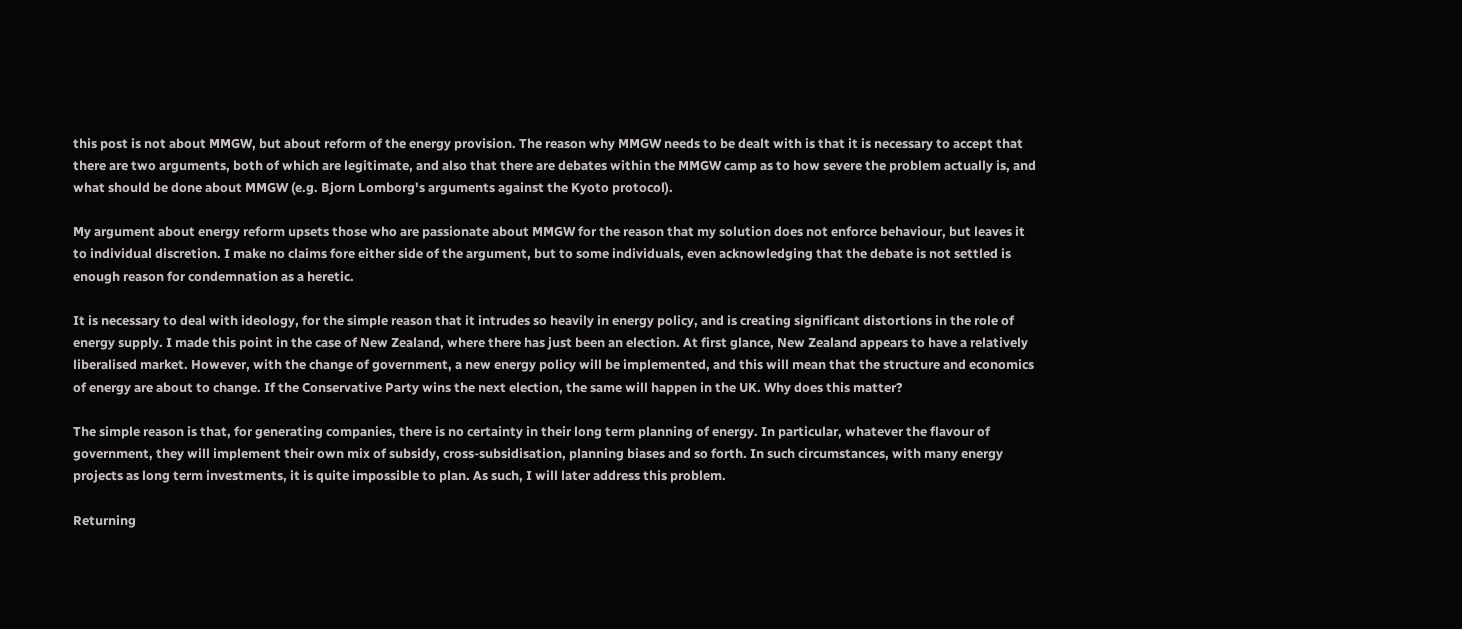this post is not about MMGW, but about reform of the energy provision. The reason why MMGW needs to be dealt with is that it is necessary to accept that there are two arguments, both of which are legitimate, and also that there are debates within the MMGW camp as to how severe the problem actually is, and what should be done about MMGW (e.g. Bjorn Lomborg's arguments against the Kyoto protocol).

My argument about energy reform upsets those who are passionate about MMGW for the reason that my solution does not enforce behaviour, but leaves it to individual discretion. I make no claims fore either side of the argument, but to some individuals, even acknowledging that the debate is not settled is enough reason for condemnation as a heretic.

It is necessary to deal with ideology, for the simple reason that it intrudes so heavily in energy policy, and is creating significant distortions in the role of energy supply. I made this point in the case of New Zealand, where there has just been an election. At first glance, New Zealand appears to have a relatively liberalised market. However, with the change of government, a new energy policy will be implemented, and this will mean that the structure and economics of energy are about to change. If the Conservative Party wins the next election, the same will happen in the UK. Why does this matter?

The simple reason is that, for generating companies, there is no certainty in their long term planning of energy. In particular, whatever the flavour of government, they will implement their own mix of subsidy, cross-subsidisation, planning biases and so forth. In such circumstances, with many energy projects as long term investments, it is quite impossible to plan. As such, I will later address this problem.

Returning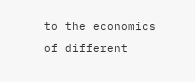to the economics of different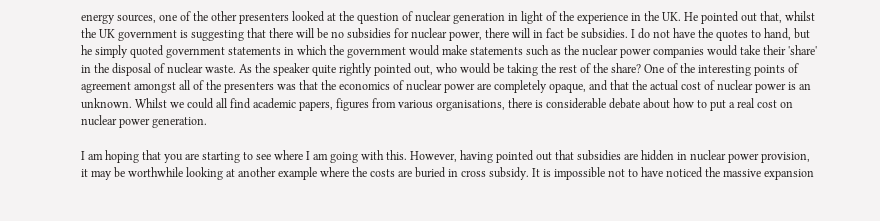energy sources, one of the other presenters looked at the question of nuclear generation in light of the experience in the UK. He pointed out that, whilst the UK government is suggesting that there will be no subsidies for nuclear power, there will in fact be subsidies. I do not have the quotes to hand, but he simply quoted government statements in which the government would make statements such as the nuclear power companies would take their 'share' in the disposal of nuclear waste. As the speaker quite rightly pointed out, who would be taking the rest of the share? One of the interesting points of agreement amongst all of the presenters was that the economics of nuclear power are completely opaque, and that the actual cost of nuclear power is an unknown. Whilst we could all find academic papers, figures from various organisations, there is considerable debate about how to put a real cost on nuclear power generation.

I am hoping that you are starting to see where I am going with this. However, having pointed out that subsidies are hidden in nuclear power provision, it may be worthwhile looking at another example where the costs are buried in cross subsidy. It is impossible not to have noticed the massive expansion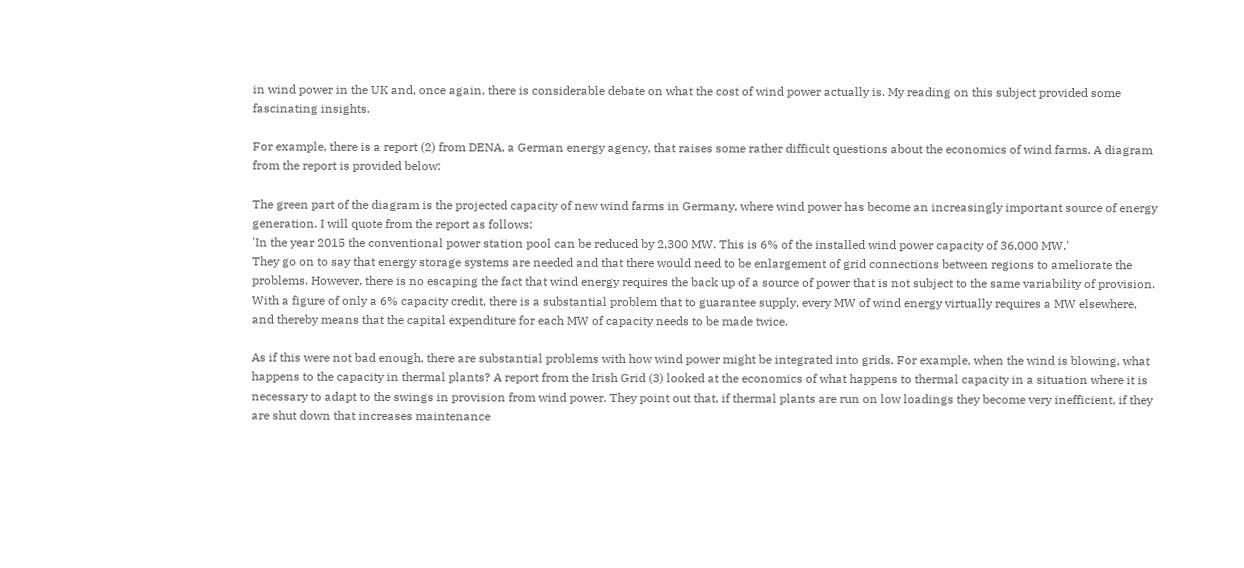in wind power in the UK and, once again, there is considerable debate on what the cost of wind power actually is. My reading on this subject provided some fascinating insights.

For example, there is a report (2) from DENA, a German energy agency, that raises some rather difficult questions about the economics of wind farms. A diagram from the report is provided below:

The green part of the diagram is the projected capacity of new wind farms in Germany, where wind power has become an increasingly important source of energy generation. I will quote from the report as follows:
'In the year 2015 the conventional power station pool can be reduced by 2,300 MW. This is 6% of the installed wind power capacity of 36,000 MW.'
They go on to say that energy storage systems are needed and that there would need to be enlargement of grid connections between regions to ameliorate the problems. However, there is no escaping the fact that wind energy requires the back up of a source of power that is not subject to the same variability of provision. With a figure of only a 6% capacity credit, there is a substantial problem that to guarantee supply, every MW of wind energy virtually requires a MW elsewhere, and thereby means that the capital expenditure for each MW of capacity needs to be made twice.

As if this were not bad enough, there are substantial problems with how wind power might be integrated into grids. For example, when the wind is blowing, what happens to the capacity in thermal plants? A report from the Irish Grid (3) looked at the economics of what happens to thermal capacity in a situation where it is necessary to adapt to the swings in provision from wind power. They point out that, if thermal plants are run on low loadings they become very inefficient, if they are shut down that increases maintenance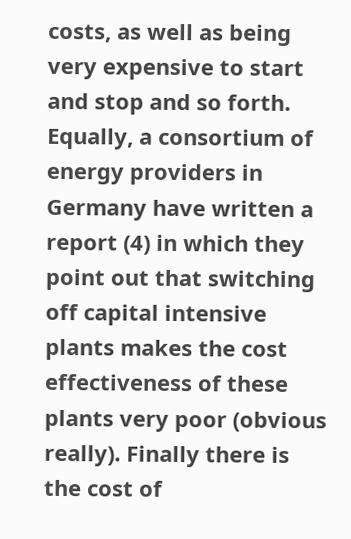costs, as well as being very expensive to start and stop and so forth. Equally, a consortium of energy providers in Germany have written a report (4) in which they point out that switching off capital intensive plants makes the cost effectiveness of these plants very poor (obvious really). Finally there is the cost of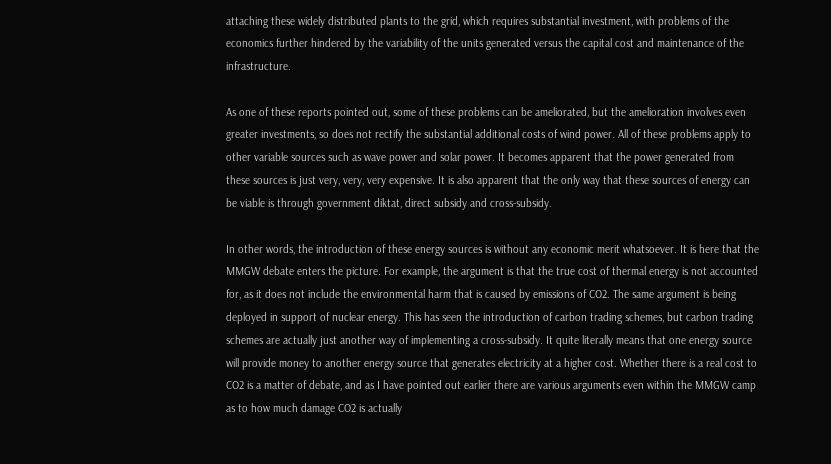attaching these widely distributed plants to the grid, which requires substantial investment, with problems of the economics further hindered by the variability of the units generated versus the capital cost and maintenance of the infrastructure.

As one of these reports pointed out, some of these problems can be ameliorated, but the amelioration involves even greater investments, so does not rectify the substantial additional costs of wind power. All of these problems apply to other variable sources such as wave power and solar power. It becomes apparent that the power generated from these sources is just very, very, very expensive. It is also apparent that the only way that these sources of energy can be viable is through government diktat, direct subsidy and cross-subsidy.

In other words, the introduction of these energy sources is without any economic merit whatsoever. It is here that the MMGW debate enters the picture. For example, the argument is that the true cost of thermal energy is not accounted for, as it does not include the environmental harm that is caused by emissions of CO2. The same argument is being deployed in support of nuclear energy. This has seen the introduction of carbon trading schemes, but carbon trading schemes are actually just another way of implementing a cross-subsidy. It quite literally means that one energy source will provide money to another energy source that generates electricity at a higher cost. Whether there is a real cost to CO2 is a matter of debate, and as I have pointed out earlier there are various arguments even within the MMGW camp as to how much damage CO2 is actually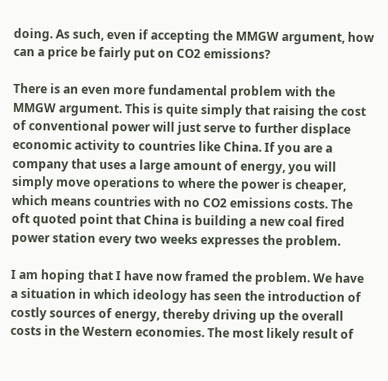doing. As such, even if accepting the MMGW argument, how can a price be fairly put on CO2 emissions?

There is an even more fundamental problem with the MMGW argument. This is quite simply that raising the cost of conventional power will just serve to further displace economic activity to countries like China. If you are a company that uses a large amount of energy, you will simply move operations to where the power is cheaper, which means countries with no CO2 emissions costs. The oft quoted point that China is building a new coal fired power station every two weeks expresses the problem.

I am hoping that I have now framed the problem. We have a situation in which ideology has seen the introduction of costly sources of energy, thereby driving up the overall costs in the Western economies. The most likely result of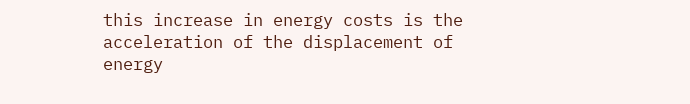this increase in energy costs is the acceleration of the displacement of energy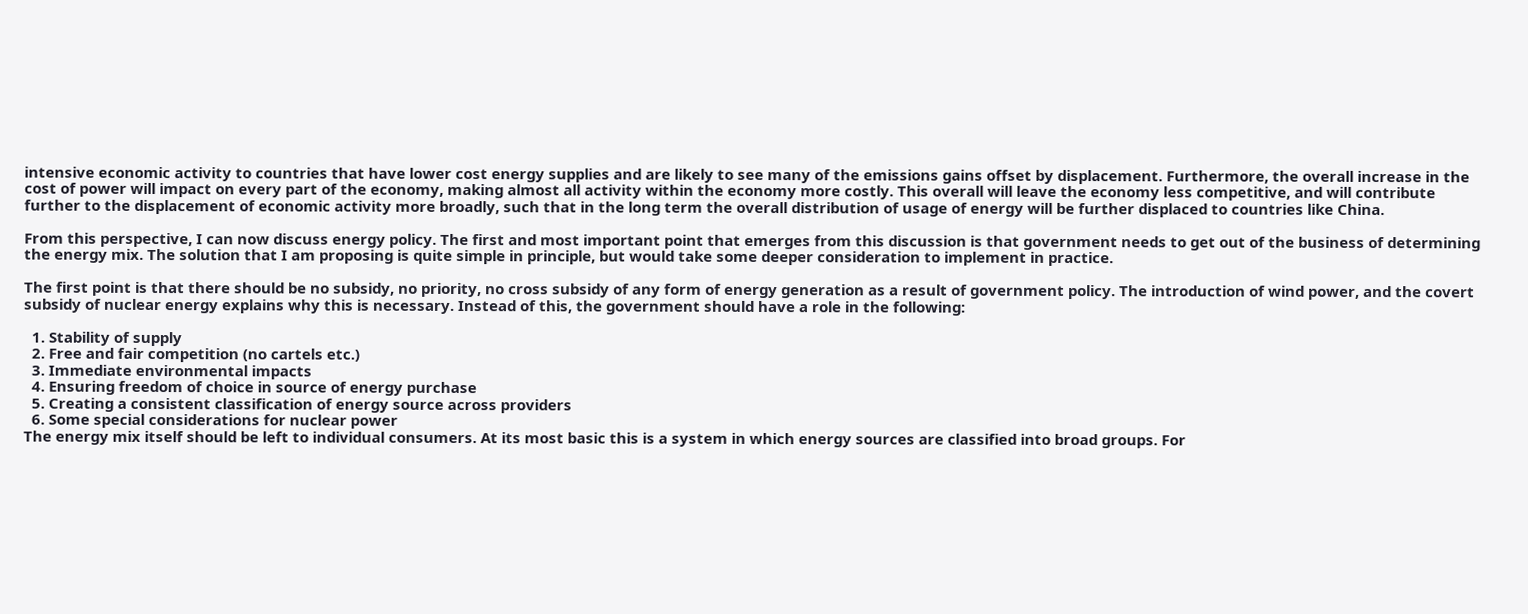intensive economic activity to countries that have lower cost energy supplies and are likely to see many of the emissions gains offset by displacement. Furthermore, the overall increase in the cost of power will impact on every part of the economy, making almost all activity within the economy more costly. This overall will leave the economy less competitive, and will contribute further to the displacement of economic activity more broadly, such that in the long term the overall distribution of usage of energy will be further displaced to countries like China.

From this perspective, I can now discuss energy policy. The first and most important point that emerges from this discussion is that government needs to get out of the business of determining the energy mix. The solution that I am proposing is quite simple in principle, but would take some deeper consideration to implement in practice.

The first point is that there should be no subsidy, no priority, no cross subsidy of any form of energy generation as a result of government policy. The introduction of wind power, and the covert subsidy of nuclear energy explains why this is necessary. Instead of this, the government should have a role in the following:

  1. Stability of supply
  2. Free and fair competition (no cartels etc.)
  3. Immediate environmental impacts
  4. Ensuring freedom of choice in source of energy purchase
  5. Creating a consistent classification of energy source across providers
  6. Some special considerations for nuclear power
The energy mix itself should be left to individual consumers. At its most basic this is a system in which energy sources are classified into broad groups. For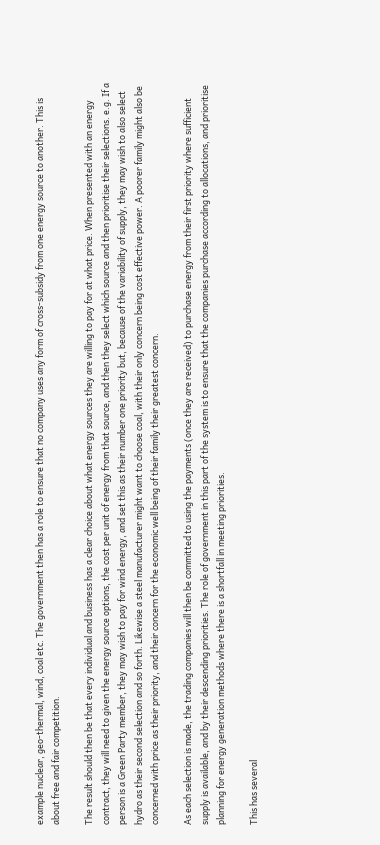example nuclear, geo-thermal, wind, coal etc. The government then has a role to ensure that no company uses any form of cross-subsidy from one energy source to another. This is about free and fair competition.

The result should then be that every individual and business has a clear choice about what energy sources they are willing to pay for at what price. When presented with an energy contract, they will need to given the energy source options, the cost per unit of energy from that source, and then they select which source and then prioritise their selections. e.g. If a person is a Green Party member, they may wish to pay for wind energy, and set this as their number one priority but, because of the variability of supply, they may wish to also select hydro as their second selection and so forth. Likewise a steel manufacturer might want to choose coal, with their only concern being cost effective power. A poorer family might also be concerned with price as their priority, and their concern for the economic well being of their family their greatest concern.

As each selection is made, the trading companies will then be committed to using the payments (once they are received) to purchase energy from their first priority where sufficient supply is available, and by their descending priorities. The role of government in this part of the system is to ensure that the companies purchase according to allocations, and prioritise planning for energy generation methods where there is a shortfall in meeting priorities.

This has several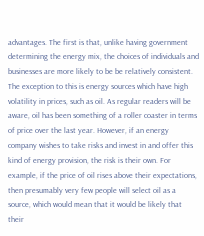advantages. The first is that, unlike having government determining the energy mix, the choices of individuals and businesses are more likely to be be relatively consistent. The exception to this is energy sources which have high volatility in prices, such as oil. As regular readers will be aware, oil has been something of a roller coaster in terms of price over the last year. However, if an energy company wishes to take risks and invest in and offer this kind of energy provision, the risk is their own. For example, if the price of oil rises above their expectations, then presumably very few people will select oil as a source, which would mean that it would be likely that their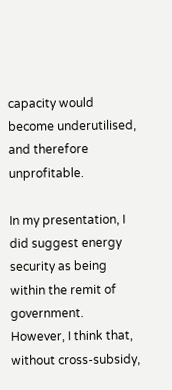capacity would become underutilised, and therefore unprofitable.

In my presentation, I did suggest energy security as being within the remit of government. However, I think that, without cross-subsidy,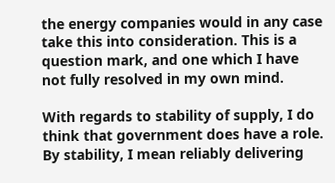the energy companies would in any case take this into consideration. This is a question mark, and one which I have not fully resolved in my own mind.

With regards to stability of supply, I do think that government does have a role. By stability, I mean reliably delivering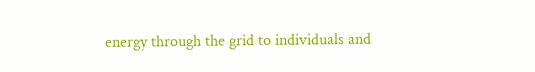energy through the grid to individuals and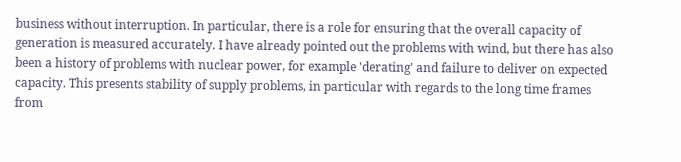business without interruption. In particular, there is a role for ensuring that the overall capacity of generation is measured accurately. I have already pointed out the problems with wind, but there has also been a history of problems with nuclear power, for example 'derating' and failure to deliver on expected capacity. This presents stability of supply problems, in particular with regards to the long time frames from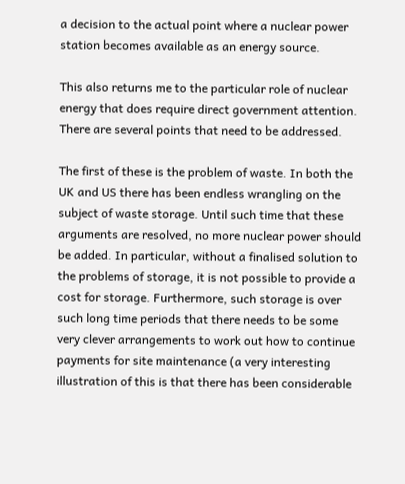a decision to the actual point where a nuclear power station becomes available as an energy source.

This also returns me to the particular role of nuclear energy that does require direct government attention. There are several points that need to be addressed.

The first of these is the problem of waste. In both the UK and US there has been endless wrangling on the subject of waste storage. Until such time that these arguments are resolved, no more nuclear power should be added. In particular, without a finalised solution to the problems of storage, it is not possible to provide a cost for storage. Furthermore, such storage is over such long time periods that there needs to be some very clever arrangements to work out how to continue payments for site maintenance (a very interesting illustration of this is that there has been considerable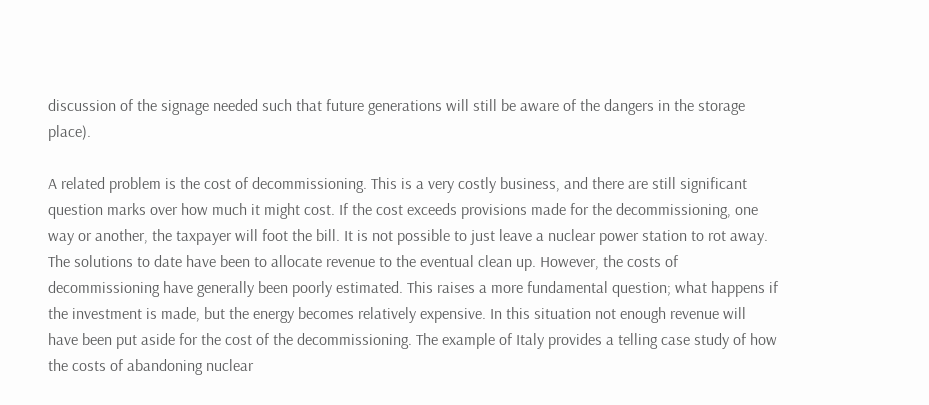discussion of the signage needed such that future generations will still be aware of the dangers in the storage place).

A related problem is the cost of decommissioning. This is a very costly business, and there are still significant question marks over how much it might cost. If the cost exceeds provisions made for the decommissioning, one way or another, the taxpayer will foot the bill. It is not possible to just leave a nuclear power station to rot away. The solutions to date have been to allocate revenue to the eventual clean up. However, the costs of decommissioning have generally been poorly estimated. This raises a more fundamental question; what happens if the investment is made, but the energy becomes relatively expensive. In this situation not enough revenue will have been put aside for the cost of the decommissioning. The example of Italy provides a telling case study of how the costs of abandoning nuclear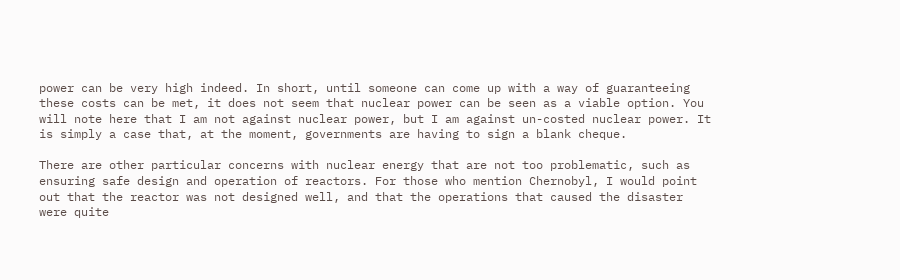power can be very high indeed. In short, until someone can come up with a way of guaranteeing these costs can be met, it does not seem that nuclear power can be seen as a viable option. You will note here that I am not against nuclear power, but I am against un-costed nuclear power. It is simply a case that, at the moment, governments are having to sign a blank cheque.

There are other particular concerns with nuclear energy that are not too problematic, such as ensuring safe design and operation of reactors. For those who mention Chernobyl, I would point out that the reactor was not designed well, and that the operations that caused the disaster were quite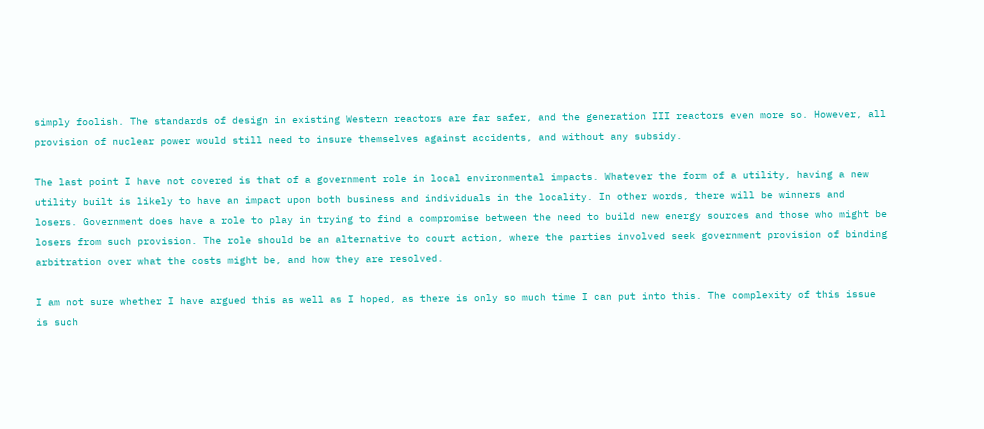simply foolish. The standards of design in existing Western reactors are far safer, and the generation III reactors even more so. However, all provision of nuclear power would still need to insure themselves against accidents, and without any subsidy.

The last point I have not covered is that of a government role in local environmental impacts. Whatever the form of a utility, having a new utility built is likely to have an impact upon both business and individuals in the locality. In other words, there will be winners and losers. Government does have a role to play in trying to find a compromise between the need to build new energy sources and those who might be losers from such provision. The role should be an alternative to court action, where the parties involved seek government provision of binding arbitration over what the costs might be, and how they are resolved.

I am not sure whether I have argued this as well as I hoped, as there is only so much time I can put into this. The complexity of this issue is such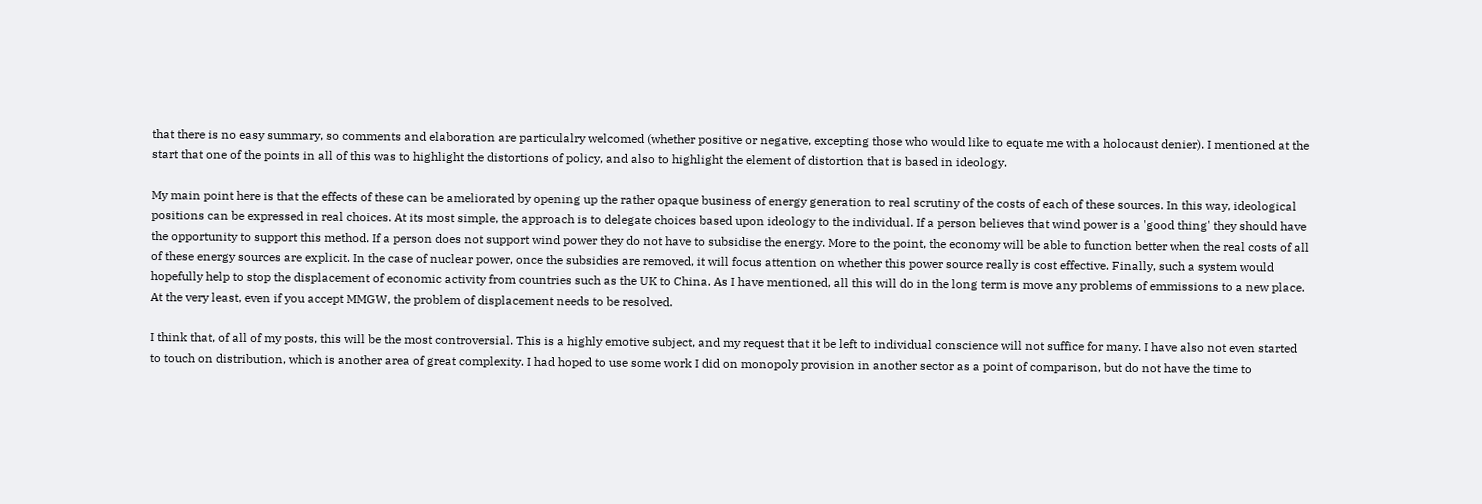that there is no easy summary, so comments and elaboration are particulalry welcomed (whether positive or negative, excepting those who would like to equate me with a holocaust denier). I mentioned at the start that one of the points in all of this was to highlight the distortions of policy, and also to highlight the element of distortion that is based in ideology.

My main point here is that the effects of these can be ameliorated by opening up the rather opaque business of energy generation to real scrutiny of the costs of each of these sources. In this way, ideological positions can be expressed in real choices. At its most simple, the approach is to delegate choices based upon ideology to the individual. If a person believes that wind power is a 'good thing' they should have the opportunity to support this method. If a person does not support wind power they do not have to subsidise the energy. More to the point, the economy will be able to function better when the real costs of all of these energy sources are explicit. In the case of nuclear power, once the subsidies are removed, it will focus attention on whether this power source really is cost effective. Finally, such a system would hopefully help to stop the displacement of economic activity from countries such as the UK to China. As I have mentioned, all this will do in the long term is move any problems of emmissions to a new place. At the very least, even if you accept MMGW, the problem of displacement needs to be resolved.

I think that, of all of my posts, this will be the most controversial. This is a highly emotive subject, and my request that it be left to individual conscience will not suffice for many. I have also not even started to touch on distribution, which is another area of great complexity. I had hoped to use some work I did on monopoly provision in another sector as a point of comparison, but do not have the time to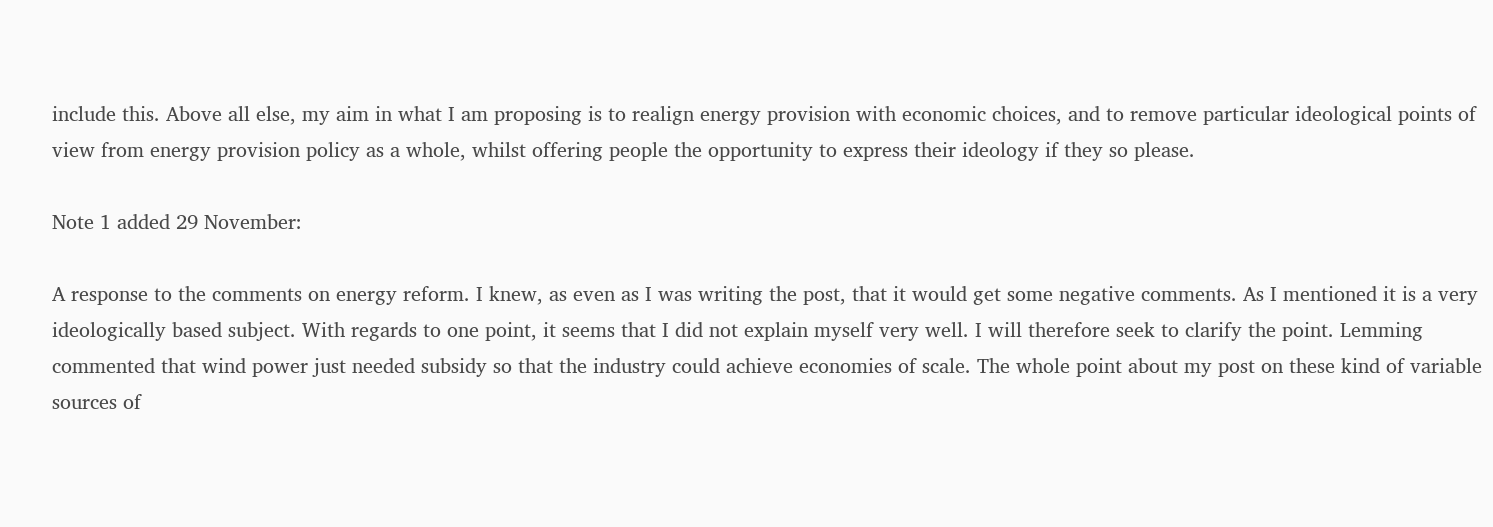include this. Above all else, my aim in what I am proposing is to realign energy provision with economic choices, and to remove particular ideological points of view from energy provision policy as a whole, whilst offering people the opportunity to express their ideology if they so please.

Note 1 added 29 November:

A response to the comments on energy reform. I knew, as even as I was writing the post, that it would get some negative comments. As I mentioned it is a very ideologically based subject. With regards to one point, it seems that I did not explain myself very well. I will therefore seek to clarify the point. Lemming commented that wind power just needed subsidy so that the industry could achieve economies of scale. The whole point about my post on these kind of variable sources of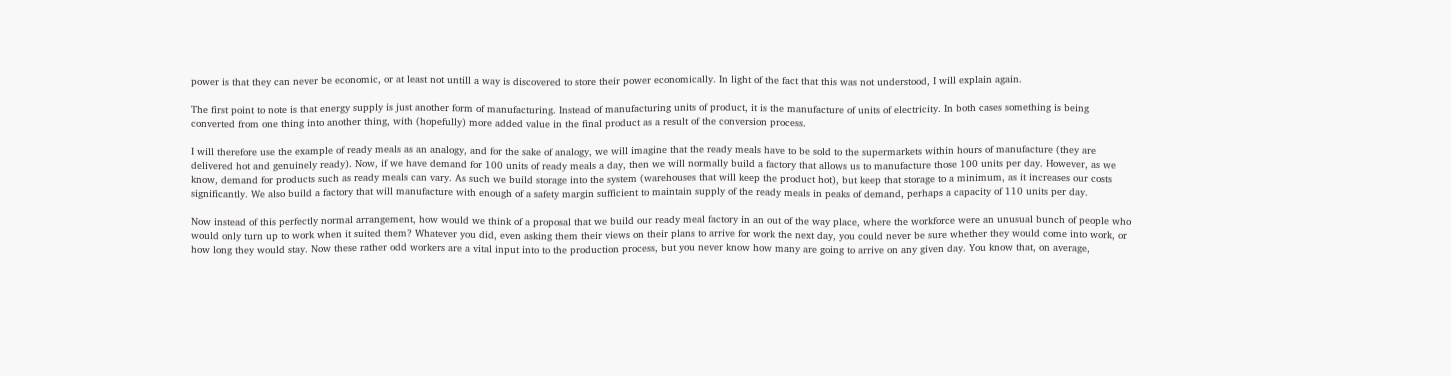power is that they can never be economic, or at least not untill a way is discovered to store their power economically. In light of the fact that this was not understood, I will explain again.

The first point to note is that energy supply is just another form of manufacturing. Instead of manufacturing units of product, it is the manufacture of units of electricity. In both cases something is being converted from one thing into another thing, with (hopefully) more added value in the final product as a result of the conversion process.

I will therefore use the example of ready meals as an analogy, and for the sake of analogy, we will imagine that the ready meals have to be sold to the supermarkets within hours of manufacture (they are delivered hot and genuinely ready). Now, if we have demand for 100 units of ready meals a day, then we will normally build a factory that allows us to manufacture those 100 units per day. However, as we know, demand for products such as ready meals can vary. As such we build storage into the system (warehouses that will keep the product hot), but keep that storage to a minimum, as it increases our costs significantly. We also build a factory that will manufacture with enough of a safety margin sufficient to maintain supply of the ready meals in peaks of demand, perhaps a capacity of 110 units per day.

Now instead of this perfectly normal arrangement, how would we think of a proposal that we build our ready meal factory in an out of the way place, where the workforce were an unusual bunch of people who would only turn up to work when it suited them? Whatever you did, even asking them their views on their plans to arrive for work the next day, you could never be sure whether they would come into work, or how long they would stay. Now these rather odd workers are a vital input into to the production process, but you never know how many are going to arrive on any given day. You know that, on average,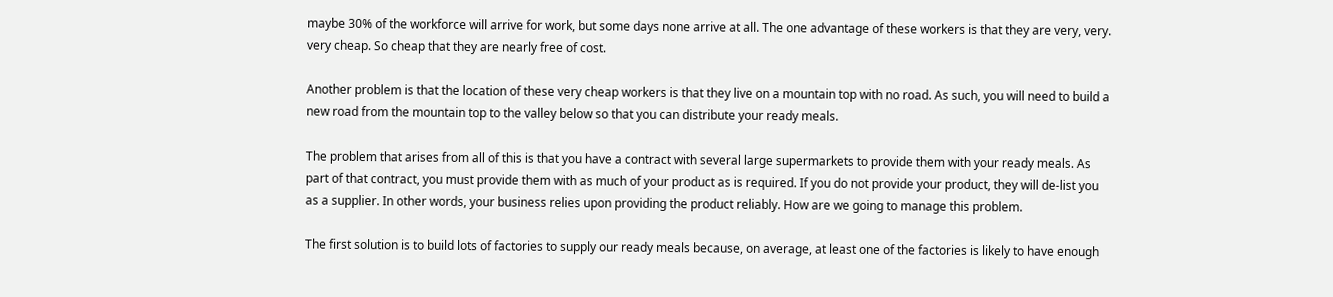maybe 30% of the workforce will arrive for work, but some days none arrive at all. The one advantage of these workers is that they are very, very. very cheap. So cheap that they are nearly free of cost.

Another problem is that the location of these very cheap workers is that they live on a mountain top with no road. As such, you will need to build a new road from the mountain top to the valley below so that you can distribute your ready meals.

The problem that arises from all of this is that you have a contract with several large supermarkets to provide them with your ready meals. As part of that contract, you must provide them with as much of your product as is required. If you do not provide your product, they will de-list you as a supplier. In other words, your business relies upon providing the product reliably. How are we going to manage this problem.

The first solution is to build lots of factories to supply our ready meals because, on average, at least one of the factories is likely to have enough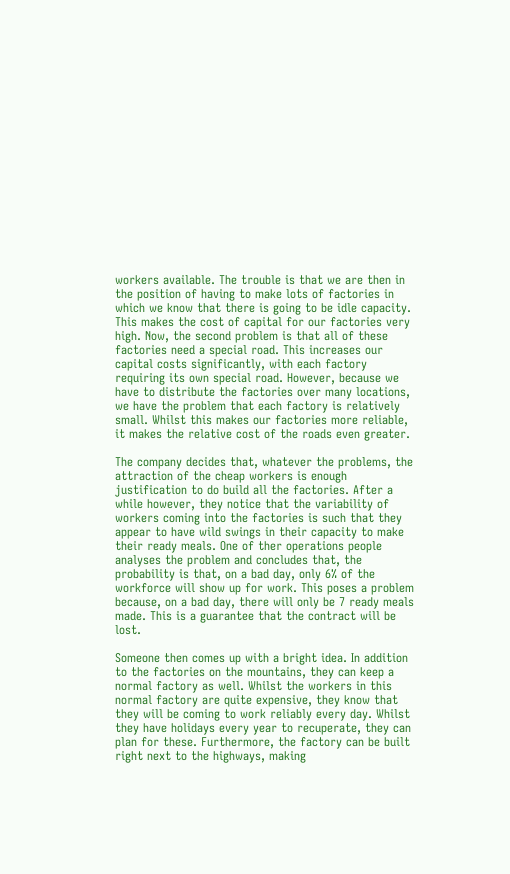workers available. The trouble is that we are then in the position of having to make lots of factories in which we know that there is going to be idle capacity. This makes the cost of capital for our factories very high. Now, the second problem is that all of these factories need a special road. This increases our capital costs significantly, with each factory requiring its own special road. However, because we have to distribute the factories over many locations, we have the problem that each factory is relatively small. Whilst this makes our factories more reliable, it makes the relative cost of the roads even greater.

The company decides that, whatever the problems, the attraction of the cheap workers is enough justification to do build all the factories. After a while however, they notice that the variability of workers coming into the factories is such that they appear to have wild swings in their capacity to make their ready meals. One of ther operations people analyses the problem and concludes that, the probability is that, on a bad day, only 6% of the workforce will show up for work. This poses a problem because, on a bad day, there will only be 7 ready meals made. This is a guarantee that the contract will be lost.

Someone then comes up with a bright idea. In addition to the factories on the mountains, they can keep a normal factory as well. Whilst the workers in this normal factory are quite expensive, they know that they will be coming to work reliably every day. Whilst they have holidays every year to recuperate, they can plan for these. Furthermore, the factory can be built right next to the highways, making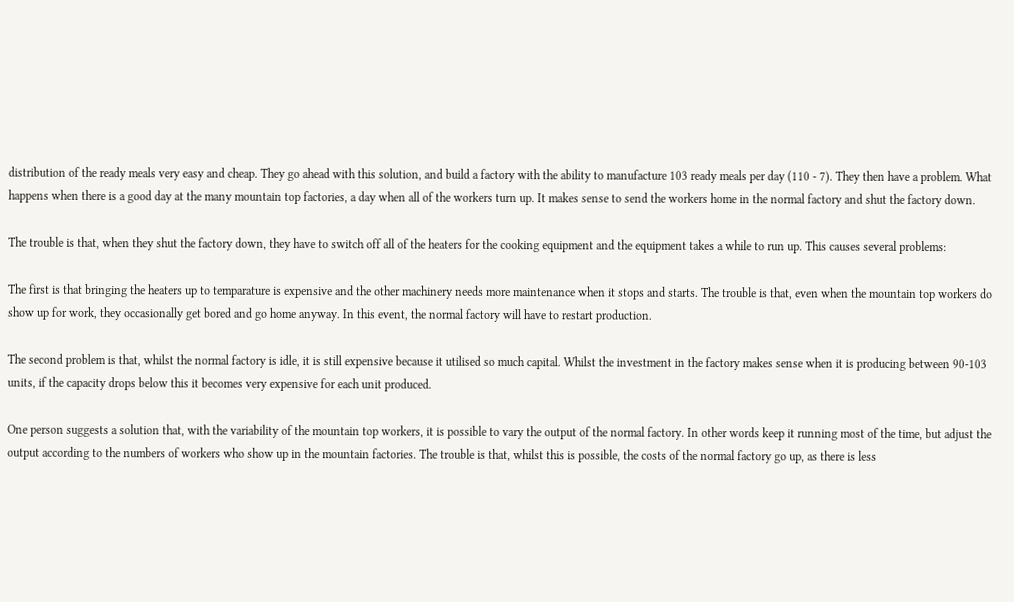distribution of the ready meals very easy and cheap. They go ahead with this solution, and build a factory with the ability to manufacture 103 ready meals per day (110 - 7). They then have a problem. What happens when there is a good day at the many mountain top factories, a day when all of the workers turn up. It makes sense to send the workers home in the normal factory and shut the factory down.

The trouble is that, when they shut the factory down, they have to switch off all of the heaters for the cooking equipment and the equipment takes a while to run up. This causes several problems:

The first is that bringing the heaters up to temparature is expensive and the other machinery needs more maintenance when it stops and starts. The trouble is that, even when the mountain top workers do show up for work, they occasionally get bored and go home anyway. In this event, the normal factory will have to restart production.

The second problem is that, whilst the normal factory is idle, it is still expensive because it utilised so much capital. Whilst the investment in the factory makes sense when it is producing between 90-103 units, if the capacity drops below this it becomes very expensive for each unit produced.

One person suggests a solution that, with the variability of the mountain top workers, it is possible to vary the output of the normal factory. In other words keep it running most of the time, but adjust the output according to the numbers of workers who show up in the mountain factories. The trouble is that, whilst this is possible, the costs of the normal factory go up, as there is less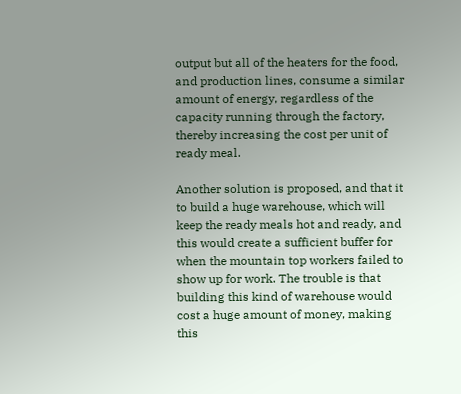output but all of the heaters for the food, and production lines, consume a similar amount of energy, regardless of the capacity running through the factory, thereby increasing the cost per unit of ready meal.

Another solution is proposed, and that it to build a huge warehouse, which will keep the ready meals hot and ready, and this would create a sufficient buffer for when the mountain top workers failed to show up for work. The trouble is that building this kind of warehouse would cost a huge amount of money, making this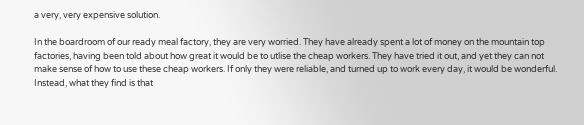a very, very expensive solution.

In the boardroom of our ready meal factory, they are very worried. They have already spent a lot of money on the mountain top factories, having been told about how great it would be to utlise the cheap workers. They have tried it out, and yet they can not make sense of how to use these cheap workers. If only they were reliable, and turned up to work every day, it would be wonderful. Instead, what they find is that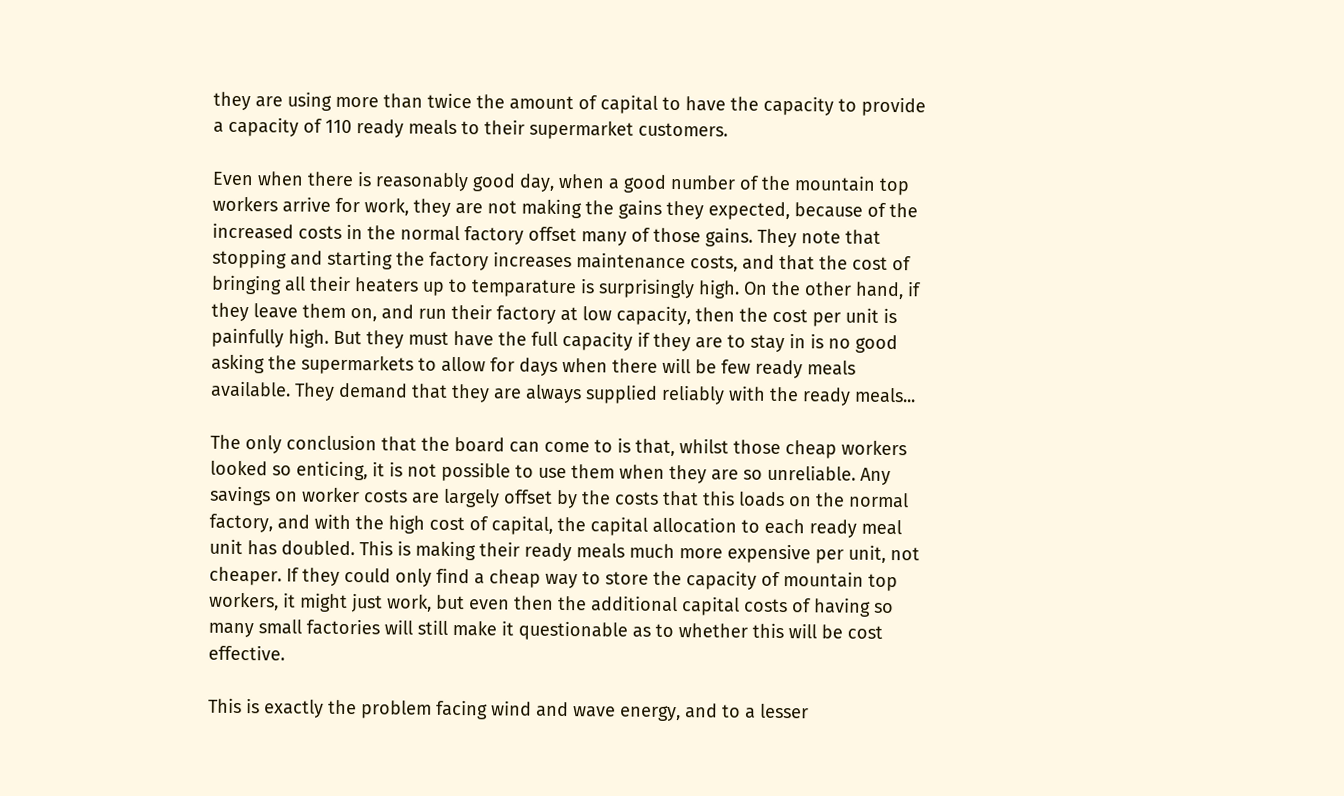they are using more than twice the amount of capital to have the capacity to provide a capacity of 110 ready meals to their supermarket customers.

Even when there is reasonably good day, when a good number of the mountain top workers arrive for work, they are not making the gains they expected, because of the increased costs in the normal factory offset many of those gains. They note that stopping and starting the factory increases maintenance costs, and that the cost of bringing all their heaters up to temparature is surprisingly high. On the other hand, if they leave them on, and run their factory at low capacity, then the cost per unit is painfully high. But they must have the full capacity if they are to stay in is no good asking the supermarkets to allow for days when there will be few ready meals available. They demand that they are always supplied reliably with the ready meals...

The only conclusion that the board can come to is that, whilst those cheap workers looked so enticing, it is not possible to use them when they are so unreliable. Any savings on worker costs are largely offset by the costs that this loads on the normal factory, and with the high cost of capital, the capital allocation to each ready meal unit has doubled. This is making their ready meals much more expensive per unit, not cheaper. If they could only find a cheap way to store the capacity of mountain top workers, it might just work, but even then the additional capital costs of having so many small factories will still make it questionable as to whether this will be cost effective.

This is exactly the problem facing wind and wave energy, and to a lesser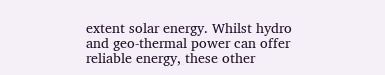extent solar energy. Whilst hydro and geo-thermal power can offer reliable energy, these other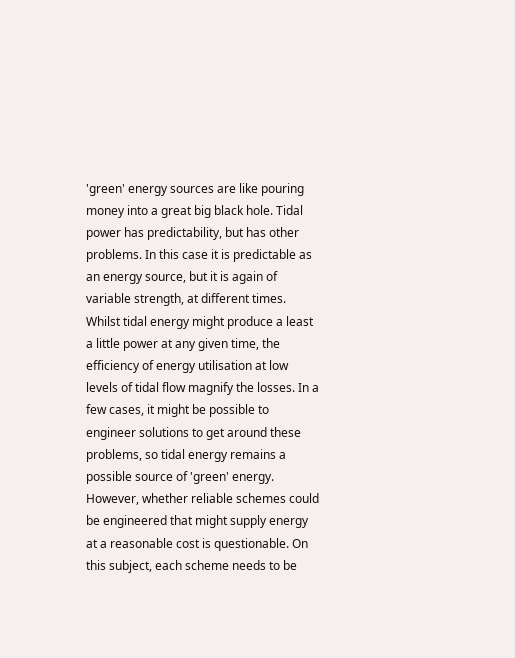'green' energy sources are like pouring money into a great big black hole. Tidal power has predictability, but has other problems. In this case it is predictable as an energy source, but it is again of variable strength, at different times. Whilst tidal energy might produce a least a little power at any given time, the efficiency of energy utilisation at low levels of tidal flow magnify the losses. In a few cases, it might be possible to engineer solutions to get around these problems, so tidal energy remains a possible source of 'green' energy. However, whether reliable schemes could be engineered that might supply energy at a reasonable cost is questionable. On this subject, each scheme needs to be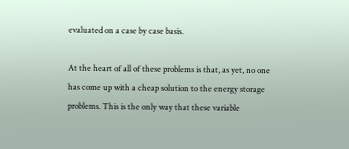evaluated on a case by case basis.

At the heart of all of these problems is that, as yet, no one has come up with a cheap solution to the energy storage problems. This is the only way that these variable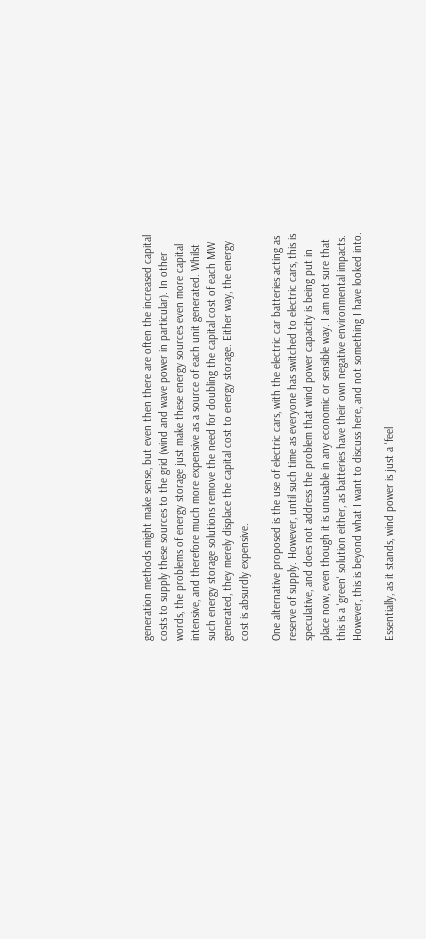generation methods might make sense, but even then there are often the increased capital costs to supply these sources to the grid (wind and wave power in particular). In other words, the problems of energy storage just make these energy sources even more capital intensive, and therefore much more expensive as a source of each unit generated. Whilst such energy storage solutions remove the need for doubling the capital cost of each MW generated, they merely displace the capital cost to energy storage. Either way, the energy cost is absurdly expensive.

One alternative proposed is the use of electric cars, with the electric car batteries acting as reserve of supply. However, until such time as everyone has switched to electric cars, this is speculative, and does not address the problem that wind power capacity is being put in place now, even though it is unusable in any economic or sensible way. I am not sure that this is a 'green' solution either, as batteries have their own negative environmental impacts. However, this is beyond what I want to discuss here, and not something I have looked into.

Essentially, as it stands, wind power is just a 'feel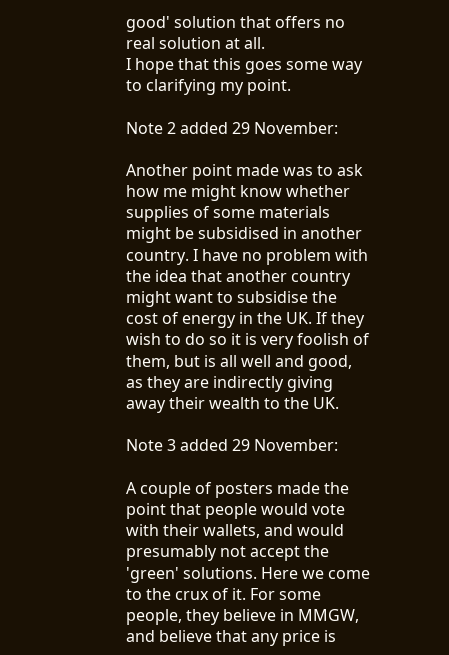good' solution that offers no real solution at all.
I hope that this goes some way to clarifying my point.

Note 2 added 29 November:

Another point made was to ask how me might know whether supplies of some materials might be subsidised in another country. I have no problem with the idea that another country might want to subsidise the cost of energy in the UK. If they wish to do so it is very foolish of them, but is all well and good, as they are indirectly giving away their wealth to the UK.

Note 3 added 29 November:

A couple of posters made the point that people would vote with their wallets, and would presumably not accept the 'green' solutions. Here we come to the crux of it. For some people, they believe in MMGW, and believe that any price is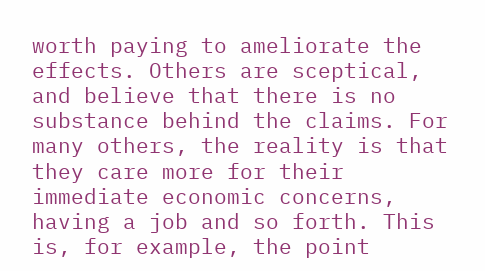worth paying to ameliorate the effects. Others are sceptical, and believe that there is no substance behind the claims. For many others, the reality is that they care more for their immediate economic concerns, having a job and so forth. This is, for example, the point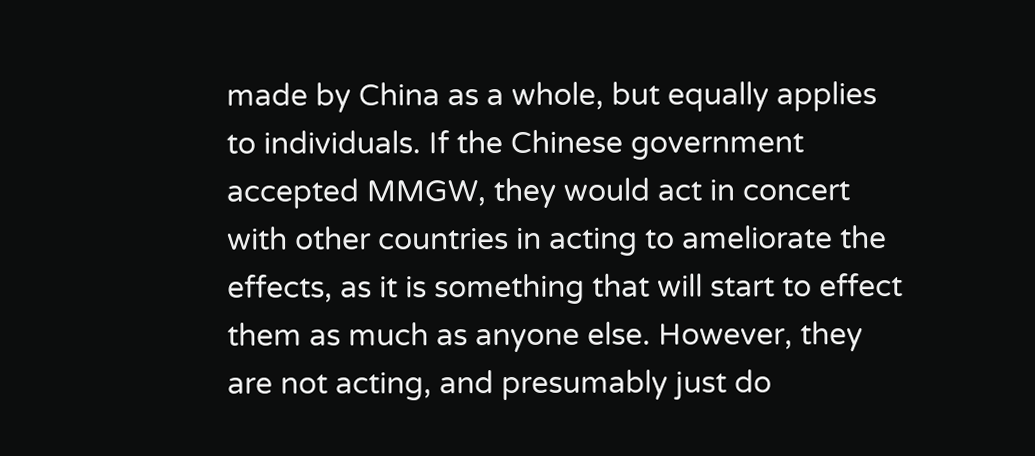made by China as a whole, but equally applies to individuals. If the Chinese government accepted MMGW, they would act in concert with other countries in acting to ameliorate the effects, as it is something that will start to effect them as much as anyone else. However, they are not acting, and presumably just do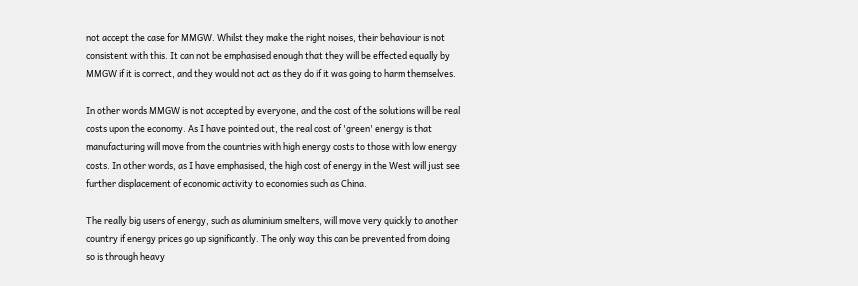not accept the case for MMGW. Whilst they make the right noises, their behaviour is not consistent with this. It can not be emphasised enough that they will be effected equally by MMGW if it is correct, and they would not act as they do if it was going to harm themselves.

In other words MMGW is not accepted by everyone, and the cost of the solutions will be real costs upon the economy. As I have pointed out, the real cost of 'green' energy is that manufacturing will move from the countries with high energy costs to those with low energy costs. In other words, as I have emphasised, the high cost of energy in the West will just see further displacement of economic activity to economies such as China.

The really big users of energy, such as aluminium smelters, will move very quickly to another country if energy prices go up significantly. The only way this can be prevented from doing so is through heavy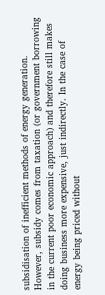subsidisation of inefficient methods of energy generation. However, subsidy comes from taxation (or government borrowing in the current poor economic approach) and therefore still makes doing business more expensive, just indirectly. In the case of energy being priced without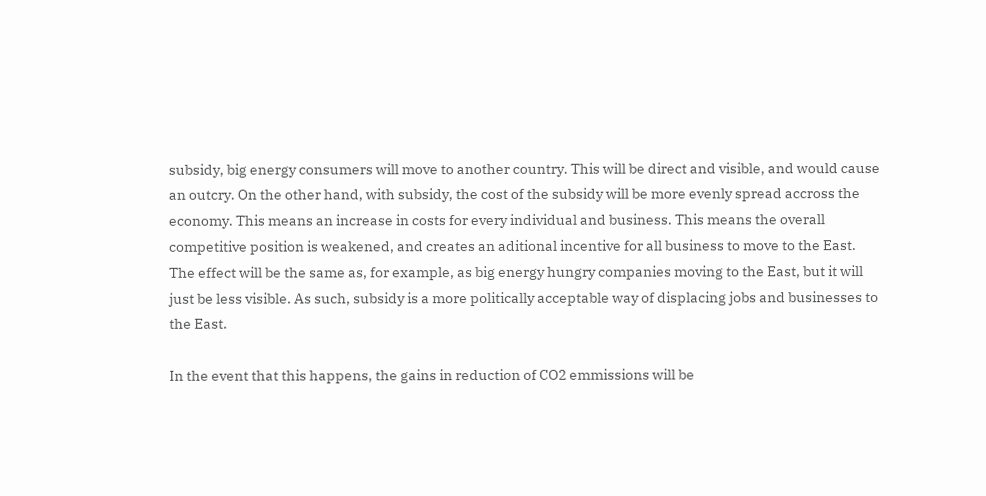subsidy, big energy consumers will move to another country. This will be direct and visible, and would cause an outcry. On the other hand, with subsidy, the cost of the subsidy will be more evenly spread accross the economy. This means an increase in costs for every individual and business. This means the overall competitive position is weakened, and creates an aditional incentive for all business to move to the East. The effect will be the same as, for example, as big energy hungry companies moving to the East, but it will just be less visible. As such, subsidy is a more politically acceptable way of displacing jobs and businesses to the East.

In the event that this happens, the gains in reduction of CO2 emmissions will be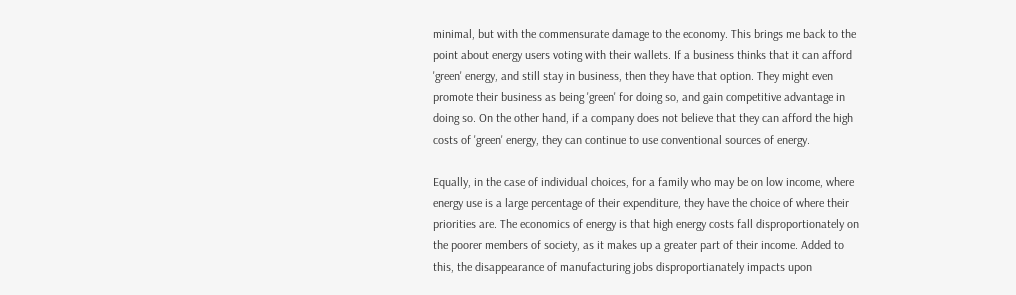minimal, but with the commensurate damage to the economy. This brings me back to the point about energy users voting with their wallets. If a business thinks that it can afford 'green' energy, and still stay in business, then they have that option. They might even promote their business as being 'green' for doing so, and gain competitive advantage in doing so. On the other hand, if a company does not believe that they can afford the high costs of 'green' energy, they can continue to use conventional sources of energy.

Equally, in the case of individual choices, for a family who may be on low income, where energy use is a large percentage of their expenditure, they have the choice of where their priorities are. The economics of energy is that high energy costs fall disproportionately on the poorer members of society, as it makes up a greater part of their income. Added to this, the disappearance of manufacturing jobs disproportianately impacts upon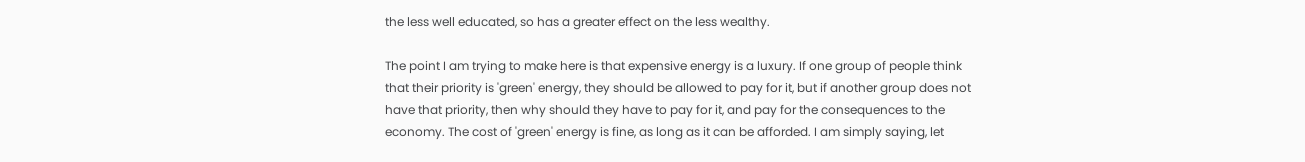the less well educated, so has a greater effect on the less wealthy.

The point I am trying to make here is that expensive energy is a luxury. If one group of people think that their priority is 'green' energy, they should be allowed to pay for it, but if another group does not have that priority, then why should they have to pay for it, and pay for the consequences to the economy. The cost of 'green' energy is fine, as long as it can be afforded. I am simply saying, let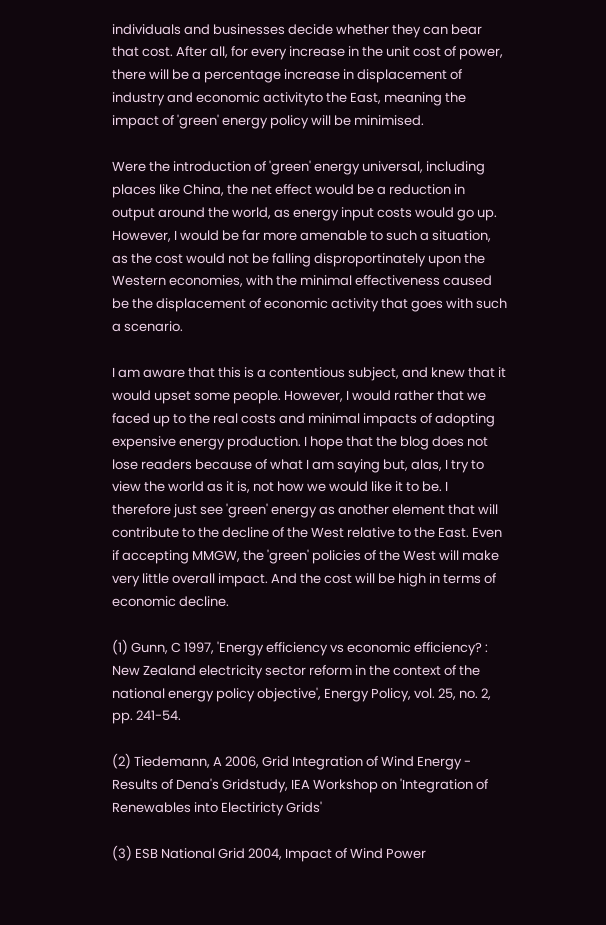individuals and businesses decide whether they can bear that cost. After all, for every increase in the unit cost of power, there will be a percentage increase in displacement of industry and economic activityto the East, meaning the impact of 'green' energy policy will be minimised.

Were the introduction of 'green' energy universal, including places like China, the net effect would be a reduction in output around the world, as energy input costs would go up. However, I would be far more amenable to such a situation, as the cost would not be falling disproportinately upon the Western economies, with the minimal effectiveness caused be the displacement of economic activity that goes with such a scenario.

I am aware that this is a contentious subject, and knew that it would upset some people. However, I would rather that we faced up to the real costs and minimal impacts of adopting expensive energy production. I hope that the blog does not lose readers because of what I am saying but, alas, I try to view the world as it is, not how we would like it to be. I therefore just see 'green' energy as another element that will contribute to the decline of the West relative to the East. Even if accepting MMGW, the 'green' policies of the West will make very little overall impact. And the cost will be high in terms of economic decline.

(1) Gunn, C 1997, 'Energy efficiency vs economic efficiency? : New Zealand electricity sector reform in the context of the national energy policy objective', Energy Policy, vol. 25, no. 2, pp. 241-54.

(2) Tiedemann, A 2006, Grid Integration of Wind Energy - Results of Dena's Gridstudy, IEA Workshop on 'Integration of Renewables into Electiricty Grids'

(3) ESB National Grid 2004, Impact of Wind Power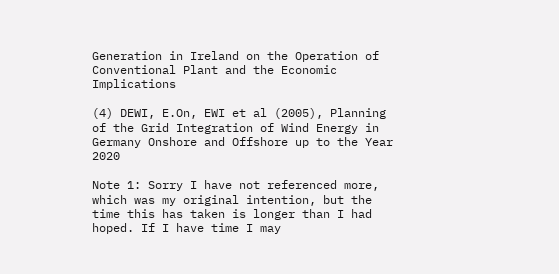Generation in Ireland on the Operation of Conventional Plant and the Economic Implications

(4) DEWI, E.On, EWI et al (2005), Planning of the Grid Integration of Wind Energy in Germany Onshore and Offshore up to the Year 2020

Note 1: Sorry I have not referenced more, which was my original intention, but the time this has taken is longer than I had hoped. If I have time I may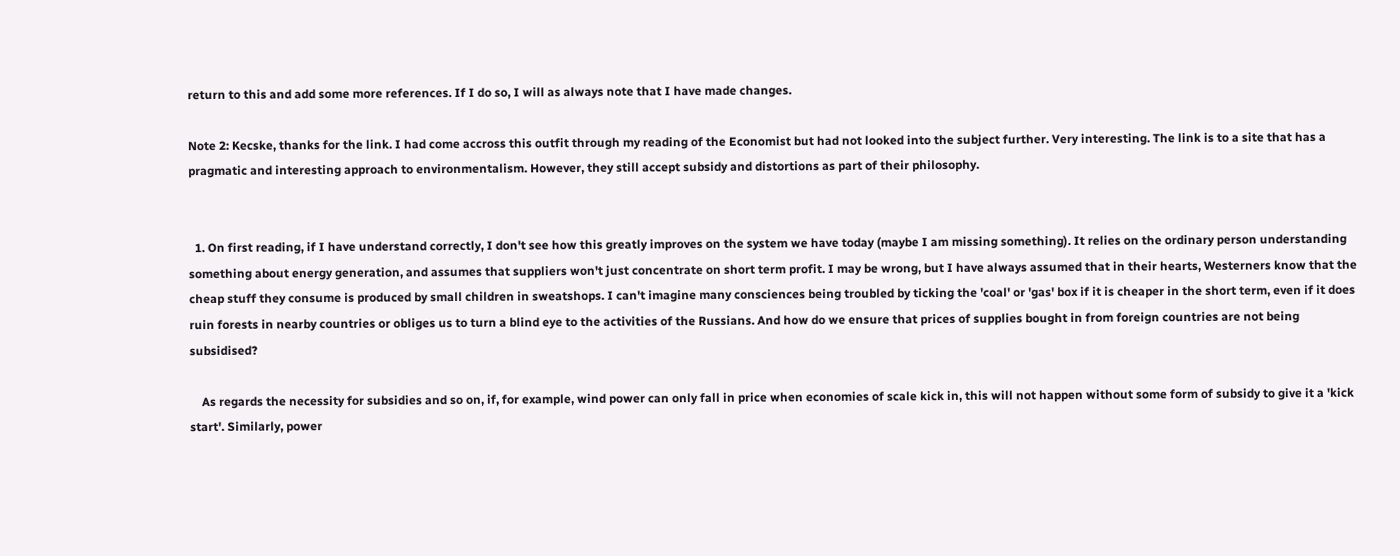return to this and add some more references. If I do so, I will as always note that I have made changes.

Note 2: Kecske, thanks for the link. I had come accross this outfit through my reading of the Economist but had not looked into the subject further. Very interesting. The link is to a site that has a pragmatic and interesting approach to environmentalism. However, they still accept subsidy and distortions as part of their philosophy.


  1. On first reading, if I have understand correctly, I don't see how this greatly improves on the system we have today (maybe I am missing something). It relies on the ordinary person understanding something about energy generation, and assumes that suppliers won't just concentrate on short term profit. I may be wrong, but I have always assumed that in their hearts, Westerners know that the cheap stuff they consume is produced by small children in sweatshops. I can't imagine many consciences being troubled by ticking the 'coal' or 'gas' box if it is cheaper in the short term, even if it does ruin forests in nearby countries or obliges us to turn a blind eye to the activities of the Russians. And how do we ensure that prices of supplies bought in from foreign countries are not being subsidised?

    As regards the necessity for subsidies and so on, if, for example, wind power can only fall in price when economies of scale kick in, this will not happen without some form of subsidy to give it a 'kick start'. Similarly, power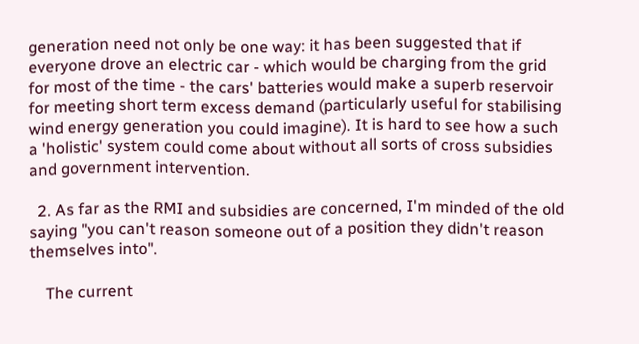generation need not only be one way: it has been suggested that if everyone drove an electric car - which would be charging from the grid for most of the time - the cars' batteries would make a superb reservoir for meeting short term excess demand (particularly useful for stabilising wind energy generation you could imagine). It is hard to see how a such a 'holistic' system could come about without all sorts of cross subsidies and government intervention.

  2. As far as the RMI and subsidies are concerned, I'm minded of the old saying "you can't reason someone out of a position they didn't reason themselves into".

    The current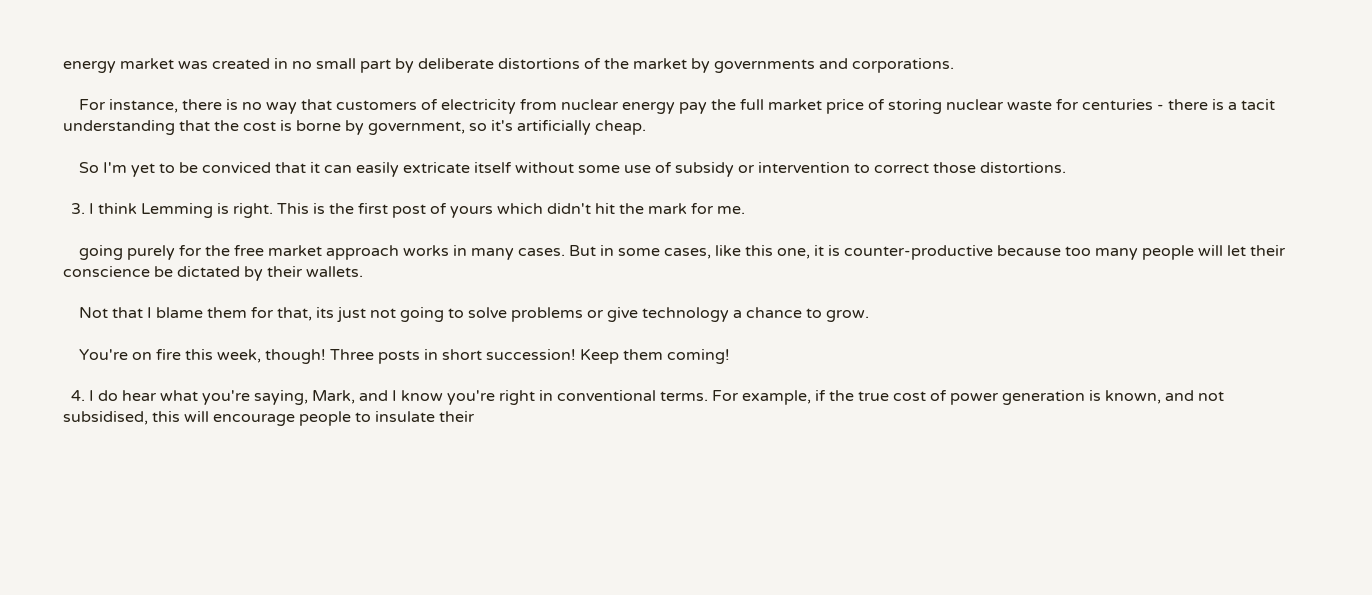energy market was created in no small part by deliberate distortions of the market by governments and corporations.

    For instance, there is no way that customers of electricity from nuclear energy pay the full market price of storing nuclear waste for centuries - there is a tacit understanding that the cost is borne by government, so it's artificially cheap.

    So I'm yet to be conviced that it can easily extricate itself without some use of subsidy or intervention to correct those distortions.

  3. I think Lemming is right. This is the first post of yours which didn't hit the mark for me.

    going purely for the free market approach works in many cases. But in some cases, like this one, it is counter-productive because too many people will let their conscience be dictated by their wallets.

    Not that I blame them for that, its just not going to solve problems or give technology a chance to grow.

    You're on fire this week, though! Three posts in short succession! Keep them coming!

  4. I do hear what you're saying, Mark, and I know you're right in conventional terms. For example, if the true cost of power generation is known, and not subsidised, this will encourage people to insulate their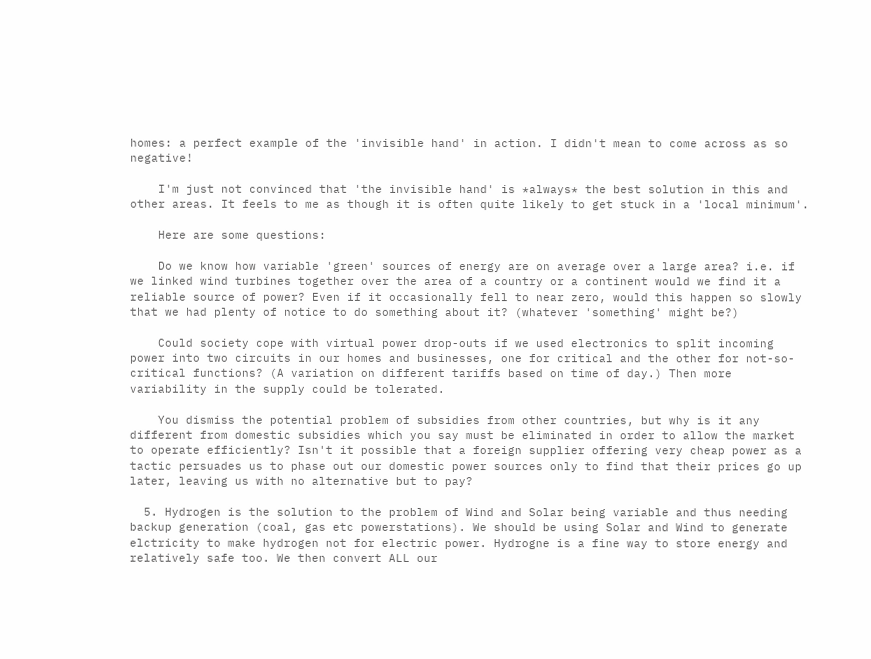homes: a perfect example of the 'invisible hand' in action. I didn't mean to come across as so negative!

    I'm just not convinced that 'the invisible hand' is *always* the best solution in this and other areas. It feels to me as though it is often quite likely to get stuck in a 'local minimum'.

    Here are some questions:

    Do we know how variable 'green' sources of energy are on average over a large area? i.e. if we linked wind turbines together over the area of a country or a continent would we find it a reliable source of power? Even if it occasionally fell to near zero, would this happen so slowly that we had plenty of notice to do something about it? (whatever 'something' might be?)

    Could society cope with virtual power drop-outs if we used electronics to split incoming power into two circuits in our homes and businesses, one for critical and the other for not-so-critical functions? (A variation on different tariffs based on time of day.) Then more variability in the supply could be tolerated.

    You dismiss the potential problem of subsidies from other countries, but why is it any different from domestic subsidies which you say must be eliminated in order to allow the market to operate efficiently? Isn't it possible that a foreign supplier offering very cheap power as a tactic persuades us to phase out our domestic power sources only to find that their prices go up later, leaving us with no alternative but to pay?

  5. Hydrogen is the solution to the problem of Wind and Solar being variable and thus needing backup generation (coal, gas etc powerstations). We should be using Solar and Wind to generate elctricity to make hydrogen not for electric power. Hydrogne is a fine way to store energy and relatively safe too. We then convert ALL our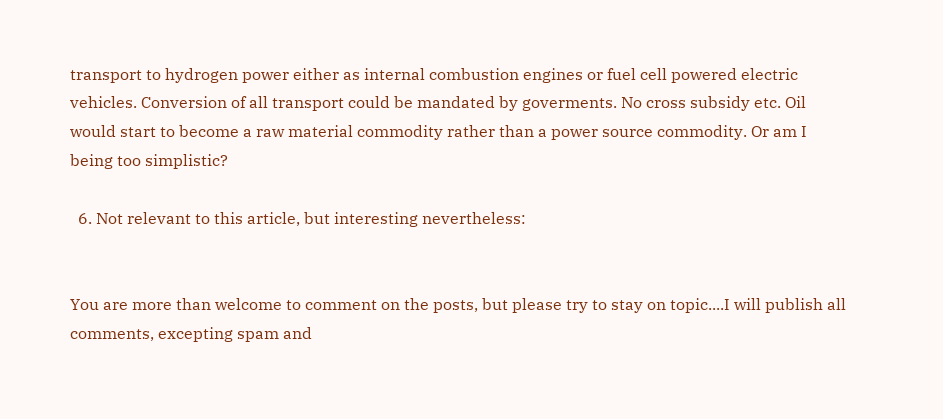transport to hydrogen power either as internal combustion engines or fuel cell powered electric vehicles. Conversion of all transport could be mandated by goverments. No cross subsidy etc. Oil would start to become a raw material commodity rather than a power source commodity. Or am I being too simplistic?

  6. Not relevant to this article, but interesting nevertheless:


You are more than welcome to comment on the posts, but please try to stay on topic....I will publish all comments, excepting spam and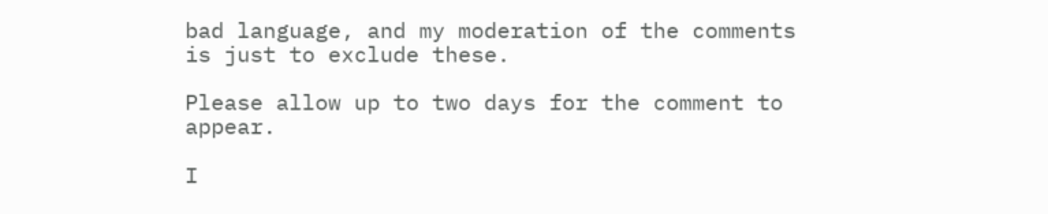bad language, and my moderation of the comments is just to exclude these.

Please allow up to two days for the comment to appear.

I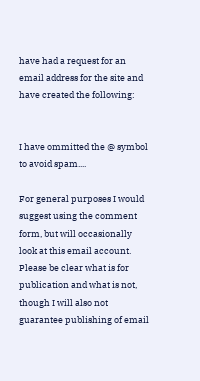have had a request for an email address for the site and have created the following:


I have ommitted the @ symbol to avoid spam....

For general purposes I would suggest using the comment form, but will occasionally look at this email account. Please be clear what is for publication and what is not, though I will also not guarantee publishing of email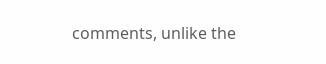comments, unlike the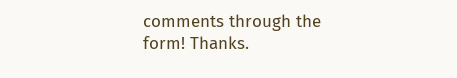comments through the form! Thanks.